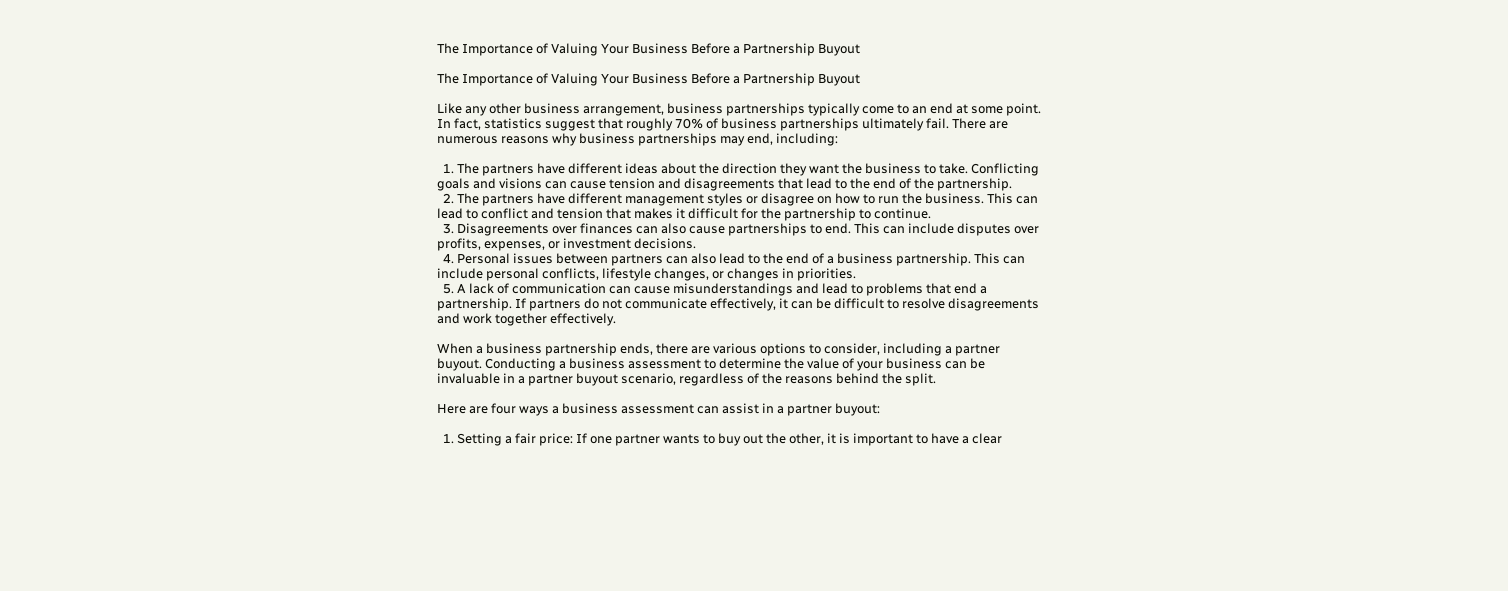The Importance of Valuing Your Business Before a Partnership Buyout

The Importance of Valuing Your Business Before a Partnership Buyout

Like any other business arrangement, business partnerships typically come to an end at some point. In fact, statistics suggest that roughly 70% of business partnerships ultimately fail. There are numerous reasons why business partnerships may end, including:

  1. The partners have different ideas about the direction they want the business to take. Conflicting goals and visions can cause tension and disagreements that lead to the end of the partnership.
  2. The partners have different management styles or disagree on how to run the business. This can lead to conflict and tension that makes it difficult for the partnership to continue.
  3. Disagreements over finances can also cause partnerships to end. This can include disputes over profits, expenses, or investment decisions.
  4. Personal issues between partners can also lead to the end of a business partnership. This can include personal conflicts, lifestyle changes, or changes in priorities.
  5. A lack of communication can cause misunderstandings and lead to problems that end a partnership. If partners do not communicate effectively, it can be difficult to resolve disagreements and work together effectively.

When a business partnership ends, there are various options to consider, including a partner buyout. Conducting a business assessment to determine the value of your business can be invaluable in a partner buyout scenario, regardless of the reasons behind the split.

Here are four ways a business assessment can assist in a partner buyout:

  1. Setting a fair price: If one partner wants to buy out the other, it is important to have a clear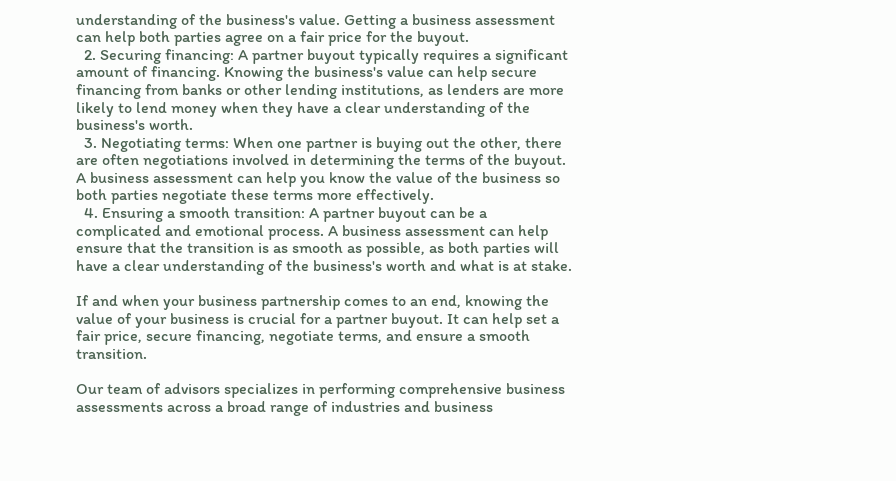understanding of the business's value. Getting a business assessment can help both parties agree on a fair price for the buyout.
  2. Securing financing: A partner buyout typically requires a significant amount of financing. Knowing the business's value can help secure financing from banks or other lending institutions, as lenders are more likely to lend money when they have a clear understanding of the business's worth.
  3. Negotiating terms: When one partner is buying out the other, there are often negotiations involved in determining the terms of the buyout. A business assessment can help you know the value of the business so both parties negotiate these terms more effectively.
  4. Ensuring a smooth transition: A partner buyout can be a complicated and emotional process. A business assessment can help ensure that the transition is as smooth as possible, as both parties will have a clear understanding of the business's worth and what is at stake.

If and when your business partnership comes to an end, knowing the value of your business is crucial for a partner buyout. It can help set a fair price, secure financing, negotiate terms, and ensure a smooth transition.

Our team of advisors specializes in performing comprehensive business assessments across a broad range of industries and business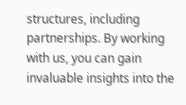structures, including partnerships. By working with us, you can gain invaluable insights into the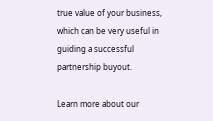true value of your business, which can be very useful in guiding a successful partnership buyout.

Learn more about our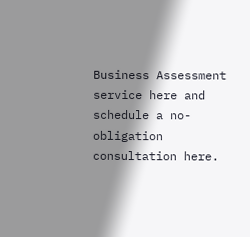Business Assessment service here and schedule a no-obligation consultation here.